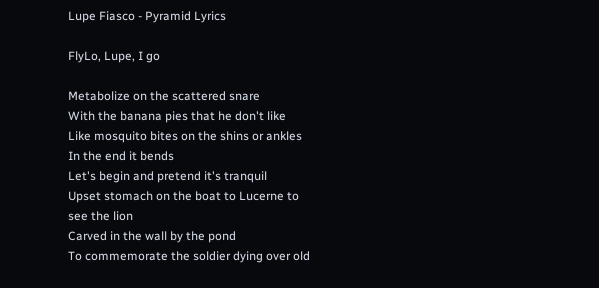Lupe Fiasco - Pyramid Lyrics

FlyLo, Lupe, I go

Metabolize on the scattered snare
With the banana pies that he don't like
Like mosquito bites on the shins or ankles
In the end it bends
Let's begin and pretend it's tranquil
Upset stomach on the boat to Lucerne to see the lion
Carved in the wall by the pond
To commemorate the soldier dying over old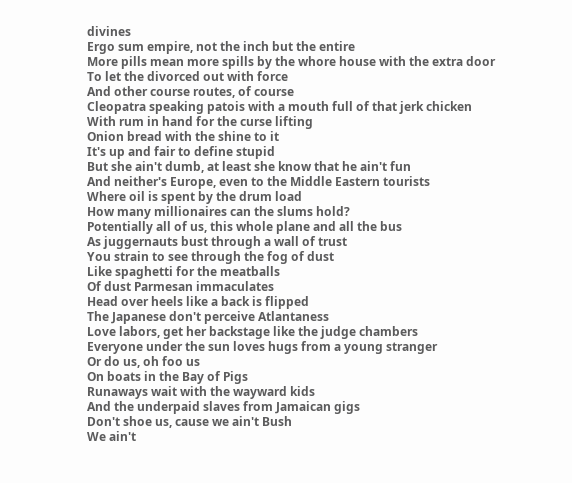divines
Ergo sum empire, not the inch but the entire
More pills mean more spills by the whore house with the extra door
To let the divorced out with force
And other course routes, of course
Cleopatra speaking patois with a mouth full of that jerk chicken
With rum in hand for the curse lifting
Onion bread with the shine to it
It's up and fair to define stupid
But she ain't dumb, at least she know that he ain't fun
And neither's Europe, even to the Middle Eastern tourists
Where oil is spent by the drum load
How many millionaires can the slums hold?
Potentially all of us, this whole plane and all the bus
As juggernauts bust through a wall of trust
You strain to see through the fog of dust
Like spaghetti for the meatballs
Of dust Parmesan immaculates
Head over heels like a back is flipped
The Japanese don't perceive Atlantaness
Love labors, get her backstage like the judge chambers
Everyone under the sun loves hugs from a young stranger
Or do us, oh foo us
On boats in the Bay of Pigs
Runaways wait with the wayward kids
And the underpaid slaves from Jamaican gigs
Don't shoe us, cause we ain't Bush
We ain't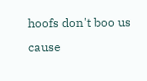hoofs don't boo us cause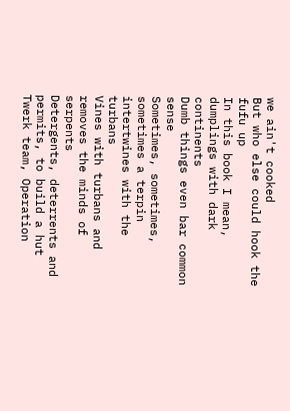we ain't cooked
But who else could hook the fufu up
In this book I mean, dumplings with dark continents
Dumb things even bar common sense
Sometimes, sometimes, sometimes a terpin intertwines with the turbans
Vines with turbans and removes the minds of serpents
Detergents, deterrents and permits, to build a hut
Twerk team, Operation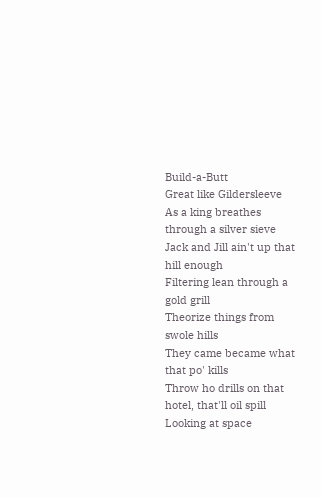Build-a-Butt
Great like Gildersleeve
As a king breathes through a silver sieve
Jack and Jill ain't up that hill enough
Filtering lean through a gold grill
Theorize things from swole hills
They came became what that po' kills
Throw ho drills on that hotel, that'll oil spill
Looking at space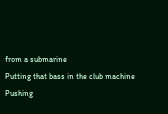from a submarine
Putting that bass in the club machine
Pushing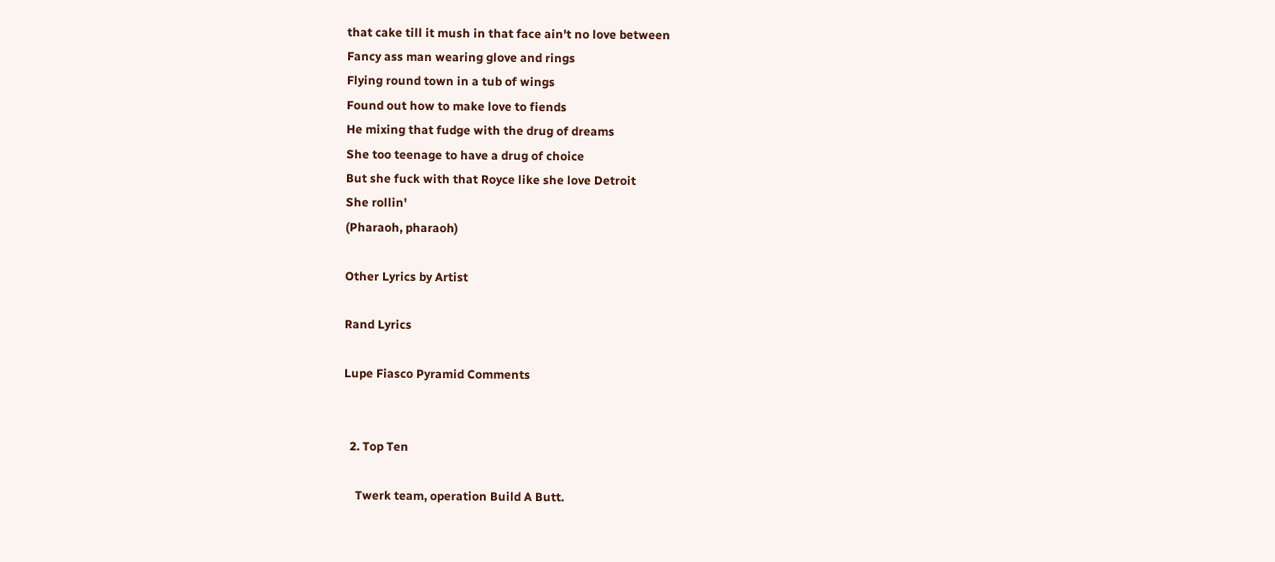that cake till it mush in that face ain't no love between
Fancy ass man wearing glove and rings
Flying round town in a tub of wings
Found out how to make love to fiends
He mixing that fudge with the drug of dreams
She too teenage to have a drug of choice
But she fuck with that Royce like she love Detroit
She rollin'
(Pharaoh, pharaoh)

Other Lyrics by Artist

Rand Lyrics

Lupe Fiasco Pyramid Comments


  2. Top Ten

    Twerk team, operation Build A Butt.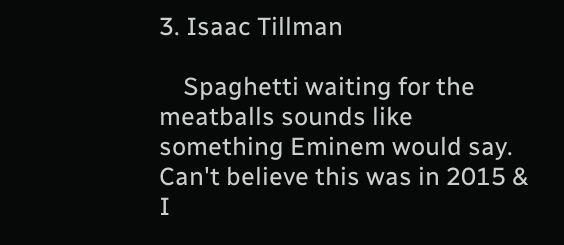3. Isaac Tillman

    Spaghetti waiting for the meatballs sounds like something Eminem would say. Can't believe this was in 2015 & I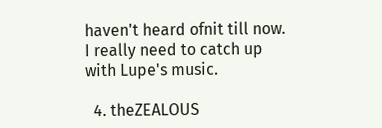haven't heard ofnit till now. I really need to catch up with Lupe's music.

  4. theZEALOUS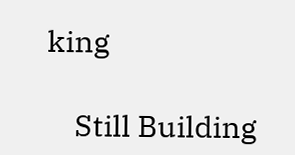king

    Still Building